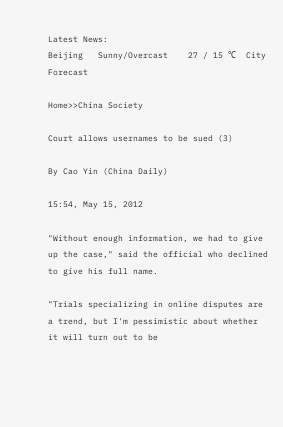Latest News:
Beijing   Sunny/Overcast    27 / 15 ℃  City Forecast

Home>>China Society

Court allows usernames to be sued (3)

By Cao Yin (China Daily)

15:54, May 15, 2012

"Without enough information, we had to give up the case," said the official who declined to give his full name.

"Trials specializing in online disputes are a trend, but I'm pessimistic about whether it will turn out to be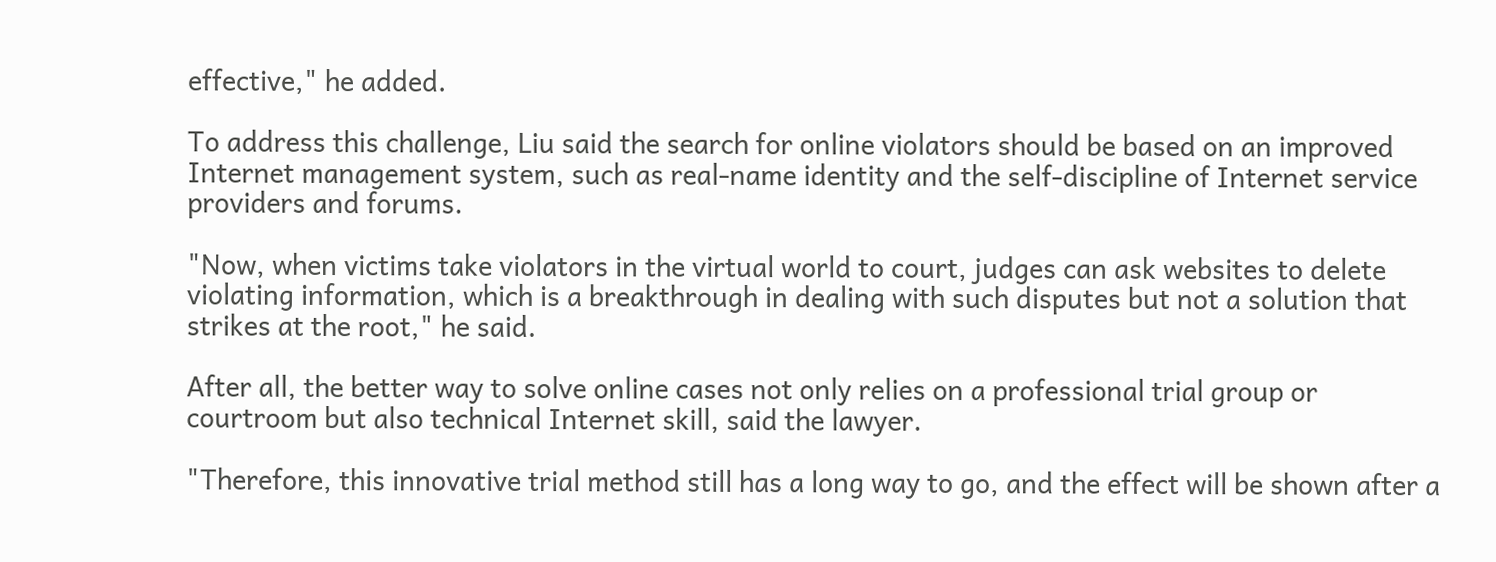effective," he added.

To address this challenge, Liu said the search for online violators should be based on an improved Internet management system, such as real-name identity and the self-discipline of Internet service providers and forums.

"Now, when victims take violators in the virtual world to court, judges can ask websites to delete violating information, which is a breakthrough in dealing with such disputes but not a solution that strikes at the root," he said.

After all, the better way to solve online cases not only relies on a professional trial group or courtroom but also technical Internet skill, said the lawyer.

"Therefore, this innovative trial method still has a long way to go, and the effect will be shown after a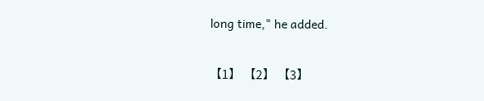long time," he added.

【1】 【2】 【3】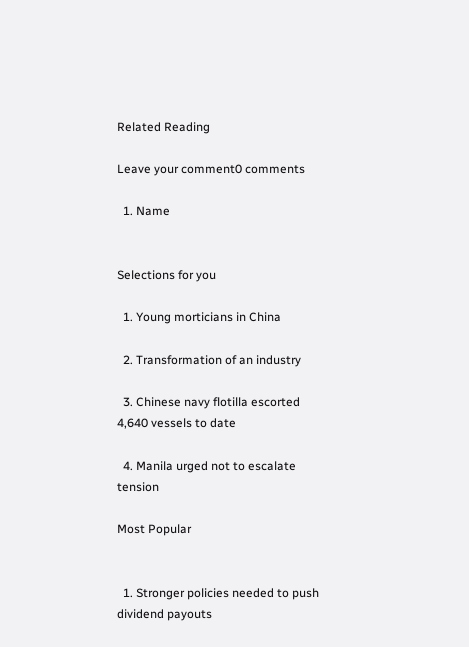Related Reading

Leave your comment0 comments

  1. Name


Selections for you

  1. Young morticians in China

  2. Transformation of an industry

  3. Chinese navy flotilla escorted 4,640 vessels to date

  4. Manila urged not to escalate tension

Most Popular


  1. Stronger policies needed to push dividend payouts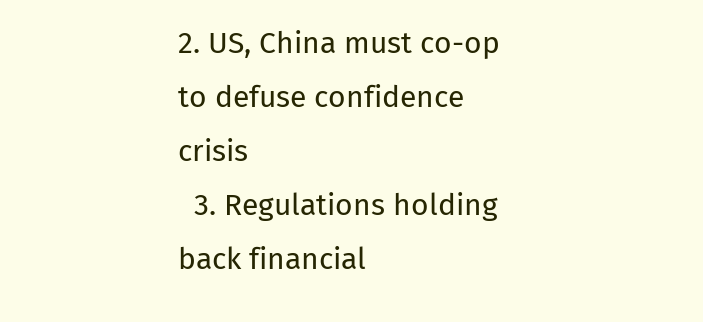2. US, China must co-op to defuse confidence crisis
  3. Regulations holding back financial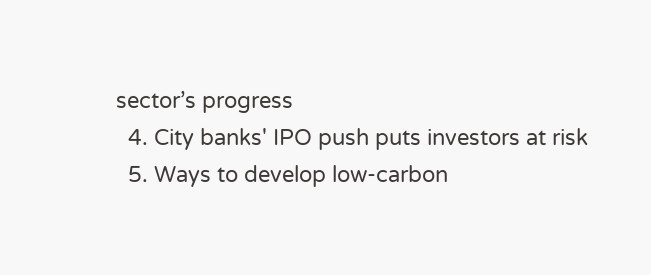sector’s progress
  4. City banks' IPO push puts investors at risk
  5. Ways to develop low-carbon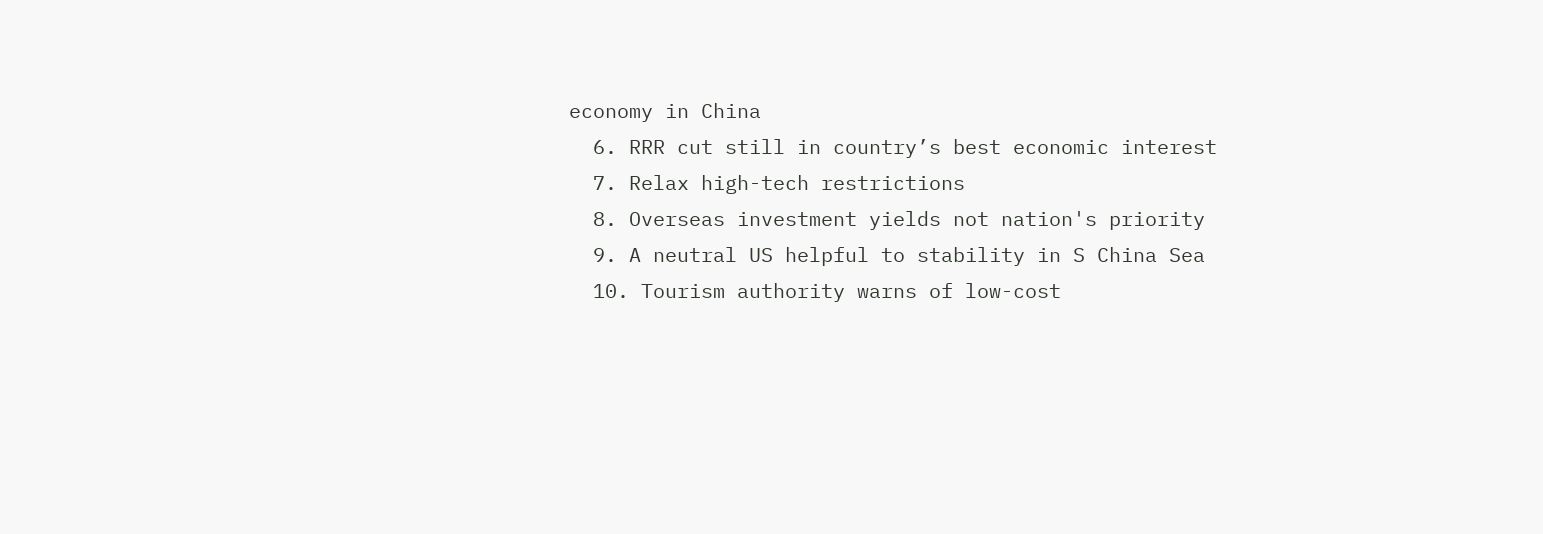economy in China
  6. RRR cut still in country’s best economic interest
  7. Relax high-tech restrictions
  8. Overseas investment yields not nation's priority
  9. A neutral US helpful to stability in S China Sea
  10. Tourism authority warns of low-cost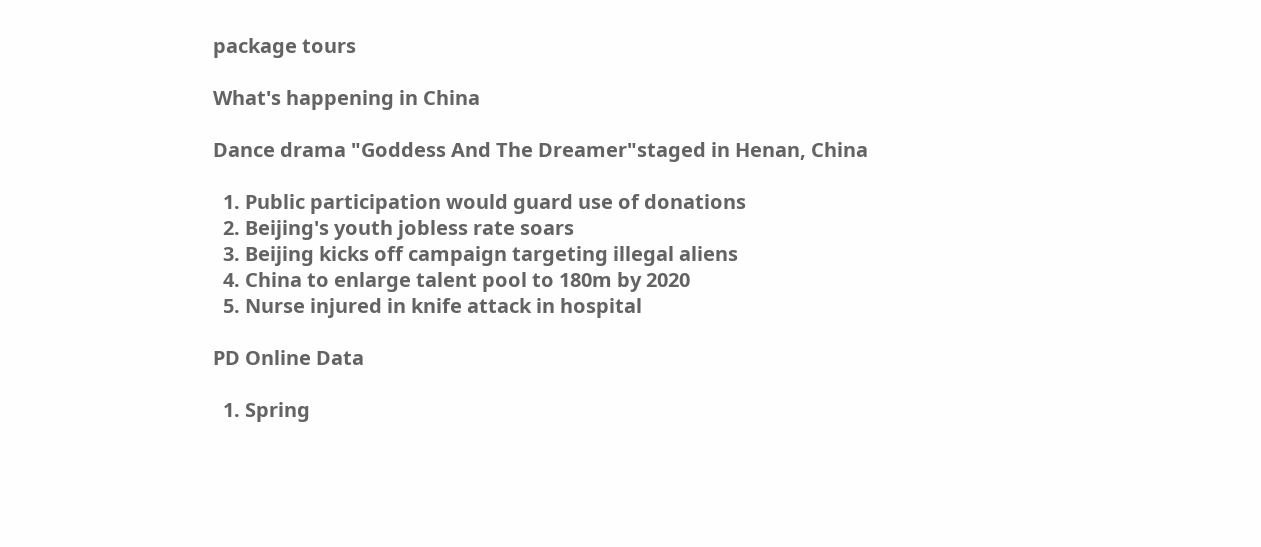package tours

What's happening in China

Dance drama "Goddess And The Dreamer"staged in Henan, China

  1. Public participation would guard use of donations
  2. Beijing's youth jobless rate soars
  3. Beijing kicks off campaign targeting illegal aliens
  4. China to enlarge talent pool to 180m by 2020
  5. Nurse injured in knife attack in hospital

PD Online Data

  1. Spring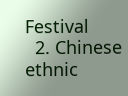Festival
  2. Chinese ethnic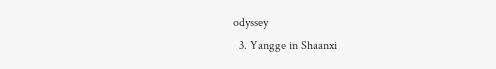odyssey
  3. Yangge in Shaanxi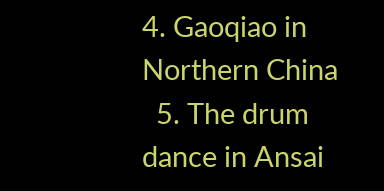4. Gaoqiao in Northern China
  5. The drum dance in Ansai